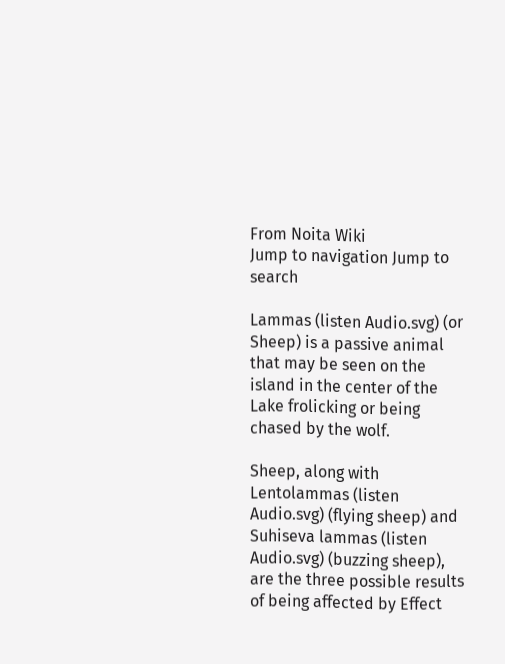From Noita Wiki
Jump to navigation Jump to search

Lammas (listen Audio.svg) (or Sheep) is a passive animal that may be seen on the island in the center of the Lake frolicking or being chased by the wolf.

Sheep, along with Lentolammas (listen Audio.svg) (flying sheep) and Suhiseva lammas (listen Audio.svg) (buzzing sheep), are the three possible results of being affected by Effect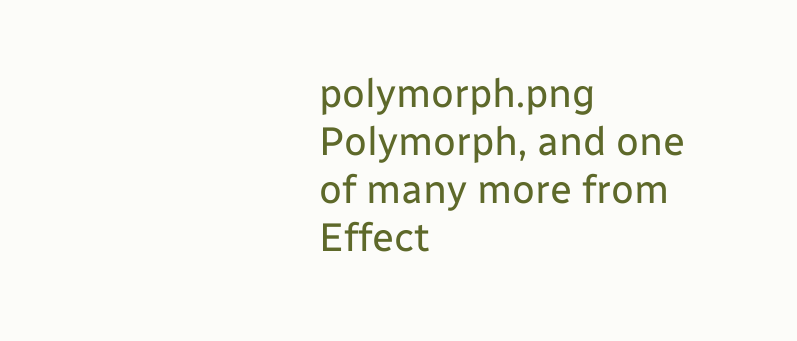polymorph.png Polymorph, and one of many more from Effect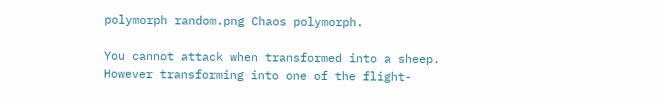polymorph random.png Chaos polymorph.

You cannot attack when transformed into a sheep. However transforming into one of the flight-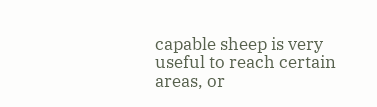capable sheep is very useful to reach certain areas, or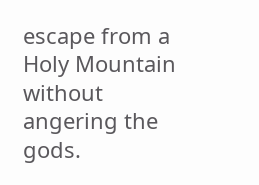escape from a Holy Mountain without angering the gods.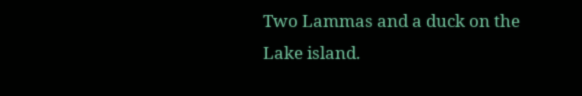Two Lammas and a duck on the Lake island.